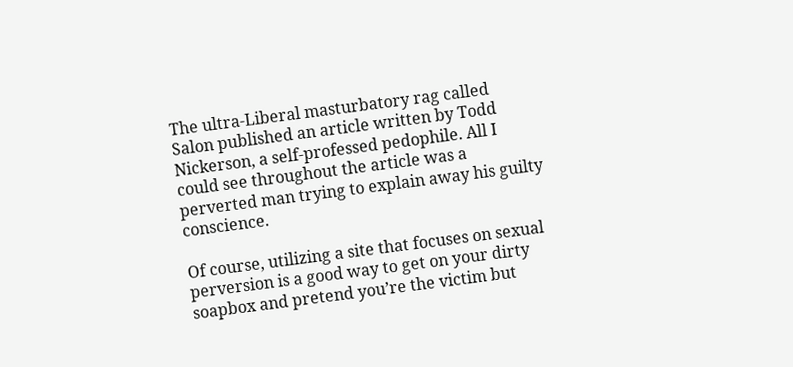The ultra-Liberal masturbatory rag called Salon published an article written by Todd Nickerson, a self-professed pedophile. All I could see throughout the article was a perverted man trying to explain away his guilty conscience.

Of course, utilizing a site that focuses on sexual perversion is a good way to get on your dirty soapbox and pretend you’re the victim but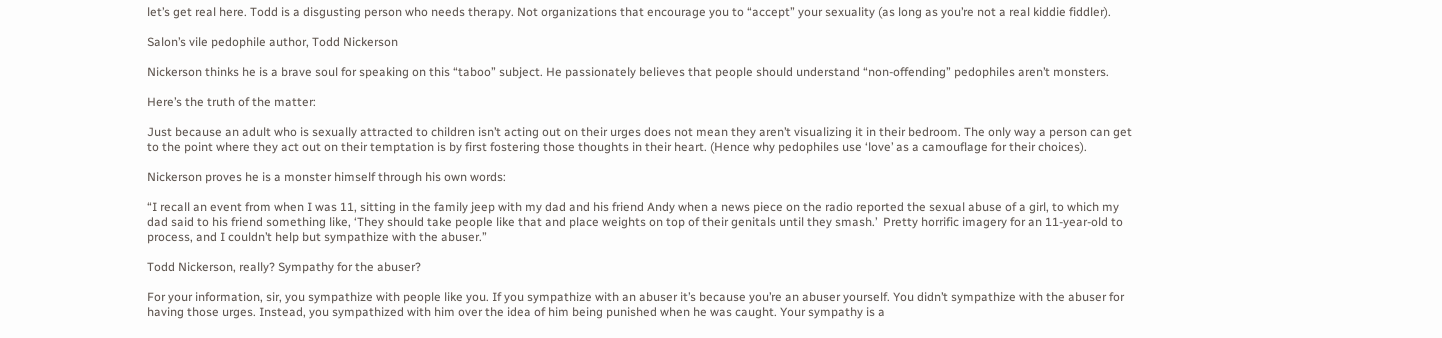let’s get real here. Todd is a disgusting person who needs therapy. Not organizations that encourage you to “accept” your sexuality (as long as you’re not a real kiddie fiddler).

Salon’s vile pedophile author, Todd Nickerson

Nickerson thinks he is a brave soul for speaking on this “taboo” subject. He passionately believes that people should understand “non-offending” pedophiles aren’t monsters.

Here’s the truth of the matter:

Just because an adult who is sexually attracted to children isn’t acting out on their urges does not mean they aren’t visualizing it in their bedroom. The only way a person can get to the point where they act out on their temptation is by first fostering those thoughts in their heart. (Hence why pedophiles use ‘love’ as a camouflage for their choices).

Nickerson proves he is a monster himself through his own words:

“I recall an event from when I was 11, sitting in the family jeep with my dad and his friend Andy when a news piece on the radio reported the sexual abuse of a girl, to which my dad said to his friend something like, ‘They should take people like that and place weights on top of their genitals until they smash.’  Pretty horrific imagery for an 11-year-old to process, and I couldn’t help but sympathize with the abuser.”

Todd Nickerson, really? Sympathy for the abuser?

For your information, sir, you sympathize with people like you. If you sympathize with an abuser it’s because you’re an abuser yourself. You didn’t sympathize with the abuser for having those urges. Instead, you sympathized with him over the idea of him being punished when he was caught. Your sympathy is a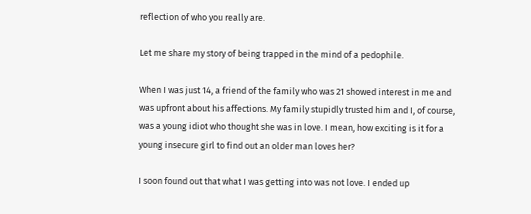reflection of who you really are.

Let me share my story of being trapped in the mind of a pedophile.

When I was just 14, a friend of the family who was 21 showed interest in me and was upfront about his affections. My family stupidly trusted him and I, of course, was a young idiot who thought she was in love. I mean, how exciting is it for a young insecure girl to find out an older man loves her?

I soon found out that what I was getting into was not love. I ended up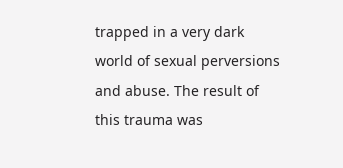trapped in a very dark world of sexual perversions and abuse. The result of this trauma was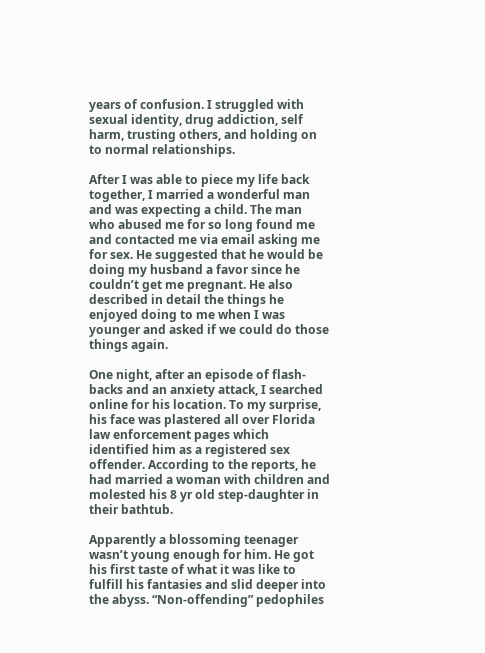years of confusion. I struggled with sexual identity, drug addiction, self harm, trusting others, and holding on to normal relationships.

After I was able to piece my life back together, I married a wonderful man and was expecting a child. The man who abused me for so long found me and contacted me via email asking me for sex. He suggested that he would be doing my husband a favor since he couldn’t get me pregnant. He also described in detail the things he enjoyed doing to me when I was younger and asked if we could do those things again.

One night, after an episode of flash-backs and an anxiety attack, I searched online for his location. To my surprise, his face was plastered all over Florida law enforcement pages which identified him as a registered sex offender. According to the reports, he had married a woman with children and molested his 8 yr old step-daughter in their bathtub.

Apparently a blossoming teenager wasn’t young enough for him. He got his first taste of what it was like to fulfill his fantasies and slid deeper into the abyss. “Non-offending” pedophiles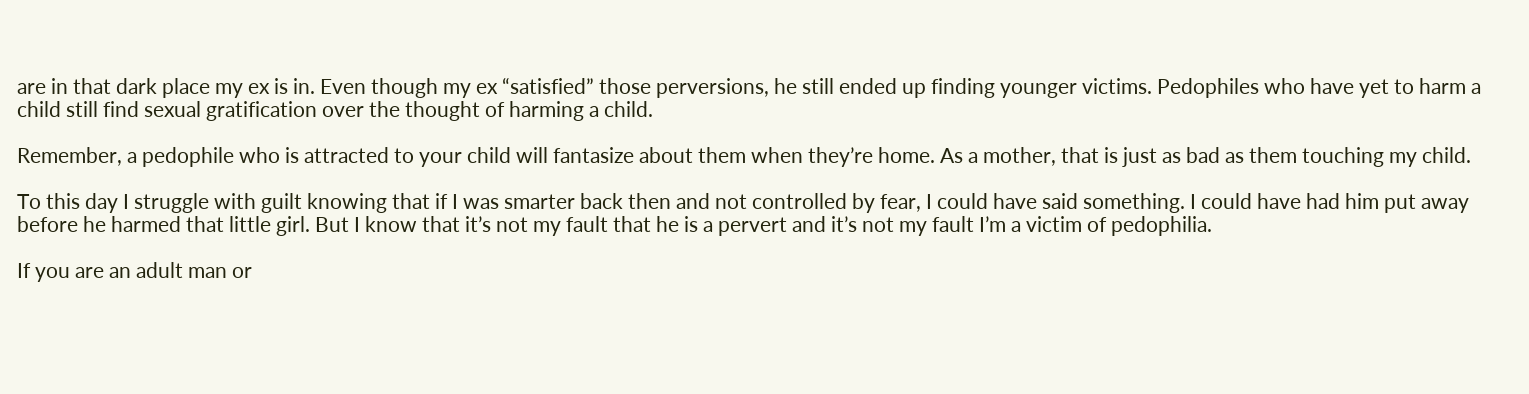are in that dark place my ex is in. Even though my ex “satisfied” those perversions, he still ended up finding younger victims. Pedophiles who have yet to harm a child still find sexual gratification over the thought of harming a child.

Remember, a pedophile who is attracted to your child will fantasize about them when they’re home. As a mother, that is just as bad as them touching my child.

To this day I struggle with guilt knowing that if I was smarter back then and not controlled by fear, I could have said something. I could have had him put away before he harmed that little girl. But I know that it’s not my fault that he is a pervert and it’s not my fault I’m a victim of pedophilia.

If you are an adult man or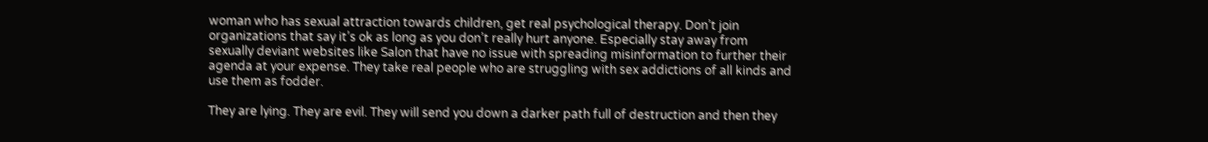woman who has sexual attraction towards children, get real psychological therapy. Don’t join organizations that say it’s ok as long as you don’t really hurt anyone. Especially stay away from sexually deviant websites like Salon that have no issue with spreading misinformation to further their agenda at your expense. They take real people who are struggling with sex addictions of all kinds and use them as fodder.

They are lying. They are evil. They will send you down a darker path full of destruction and then they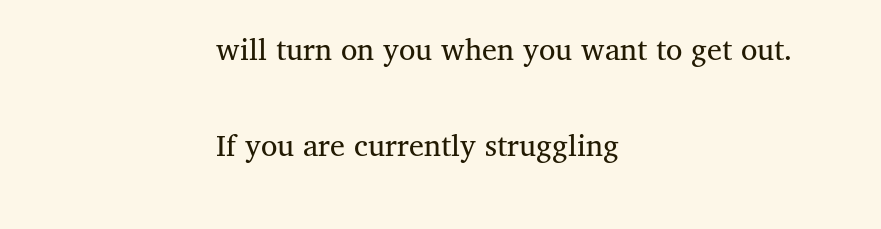will turn on you when you want to get out.

If you are currently struggling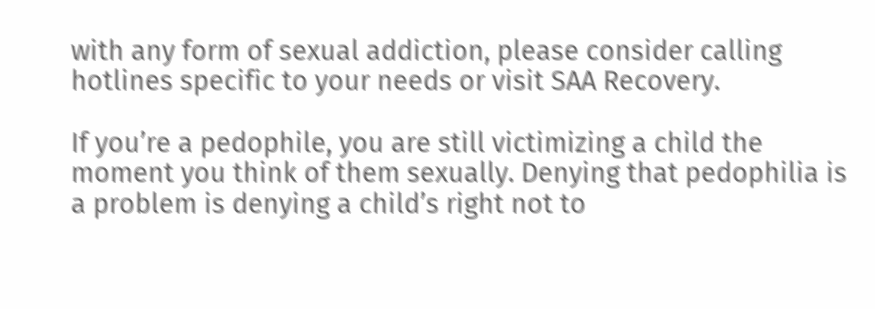with any form of sexual addiction, please consider calling hotlines specific to your needs or visit SAA Recovery.

If you’re a pedophile, you are still victimizing a child the moment you think of them sexually. Denying that pedophilia is a problem is denying a child’s right not to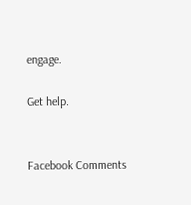engage.

Get help.


Facebook Comments